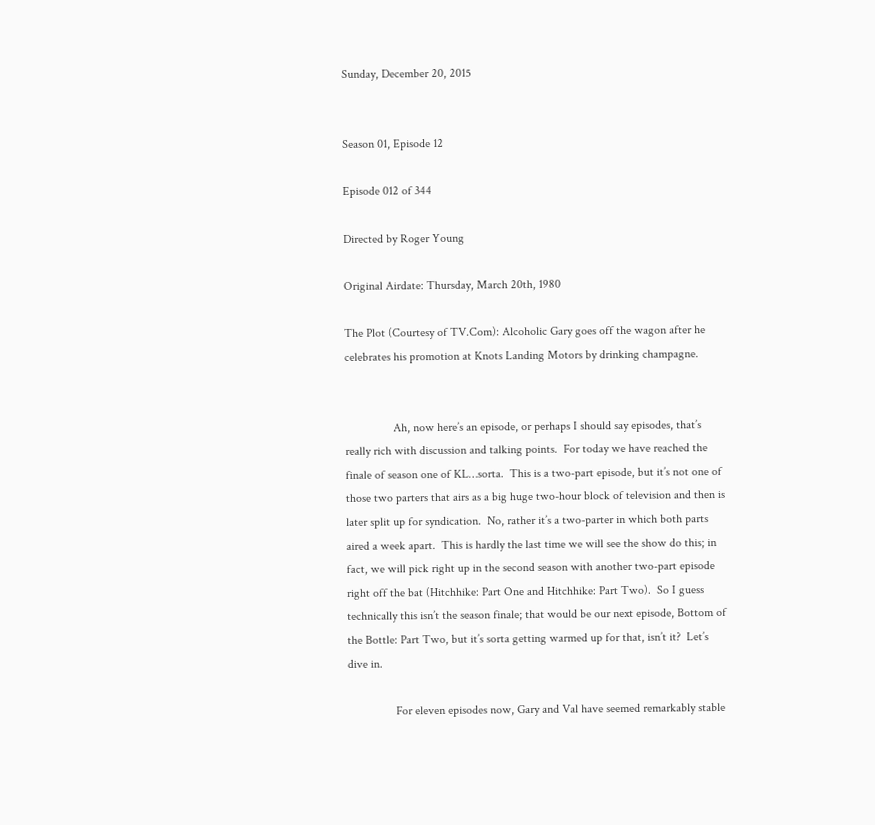Sunday, December 20, 2015


Season 01, Episode 12

Episode 012 of 344

Directed by Roger Young

Original Airdate: Thursday, March 20th, 1980

The Plot (Courtesy of TV.Com): Alcoholic Gary goes off the wagon after he celebrates his promotion at Knots Landing Motors by drinking champagne.


                Ah, now here’s an episode, or perhaps I should say episodes, that’s really rich with discussion and talking points.  For today we have reached the finale of season one of KL…sorta.  This is a two-part episode, but it’s not one of those two parters that airs as a big huge two-hour block of television and then is later split up for syndication.  No, rather it’s a two-parter in which both parts aired a week apart.  This is hardly the last time we will see the show do this; in fact, we will pick right up in the second season with another two-part episode right off the bat (Hitchhike: Part One and Hitchhike: Part Two).  So I guess technically this isn’t the season finale; that would be our next episode, Bottom of the Bottle: Part Two, but it’s sorta getting warmed up for that, isn’t it?  Let’s dive in.

                For eleven episodes now, Gary and Val have seemed remarkably stable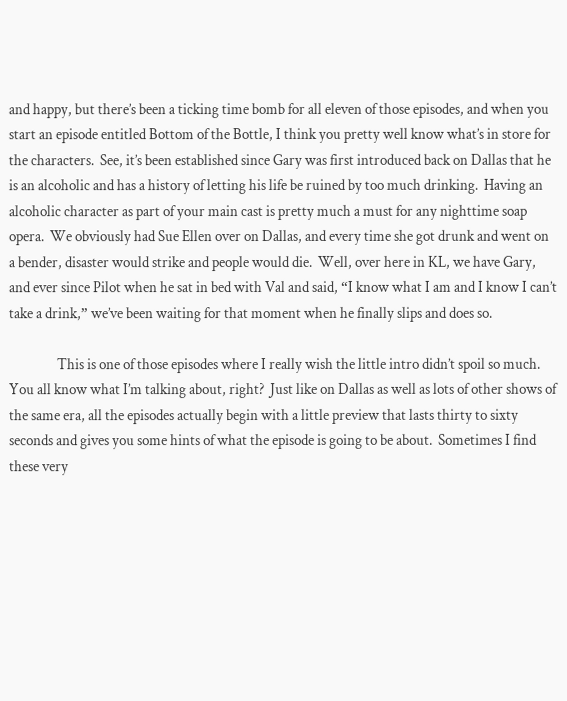and happy, but there’s been a ticking time bomb for all eleven of those episodes, and when you start an episode entitled Bottom of the Bottle, I think you pretty well know what’s in store for the characters.  See, it’s been established since Gary was first introduced back on Dallas that he is an alcoholic and has a history of letting his life be ruined by too much drinking.  Having an alcoholic character as part of your main cast is pretty much a must for any nighttime soap opera.  We obviously had Sue Ellen over on Dallas, and every time she got drunk and went on a bender, disaster would strike and people would die.  Well, over here in KL, we have Gary, and ever since Pilot when he sat in bed with Val and said, “I know what I am and I know I can’t take a drink,” we’ve been waiting for that moment when he finally slips and does so.

                This is one of those episodes where I really wish the little intro didn’t spoil so much.  You all know what I’m talking about, right?  Just like on Dallas as well as lots of other shows of the same era, all the episodes actually begin with a little preview that lasts thirty to sixty seconds and gives you some hints of what the episode is going to be about.  Sometimes I find these very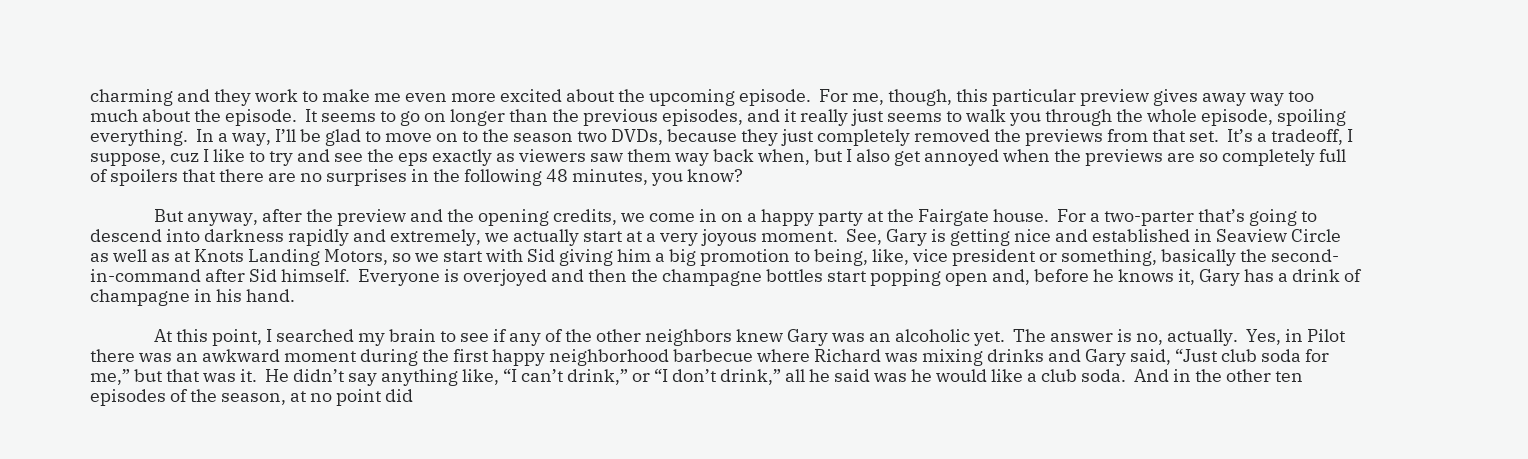charming and they work to make me even more excited about the upcoming episode.  For me, though, this particular preview gives away way too much about the episode.  It seems to go on longer than the previous episodes, and it really just seems to walk you through the whole episode, spoiling everything.  In a way, I’ll be glad to move on to the season two DVDs, because they just completely removed the previews from that set.  It’s a tradeoff, I suppose, cuz I like to try and see the eps exactly as viewers saw them way back when, but I also get annoyed when the previews are so completely full of spoilers that there are no surprises in the following 48 minutes, you know?

                But anyway, after the preview and the opening credits, we come in on a happy party at the Fairgate house.  For a two-parter that’s going to descend into darkness rapidly and extremely, we actually start at a very joyous moment.  See, Gary is getting nice and established in Seaview Circle as well as at Knots Landing Motors, so we start with Sid giving him a big promotion to being, like, vice president or something, basically the second-in-command after Sid himself.  Everyone is overjoyed and then the champagne bottles start popping open and, before he knows it, Gary has a drink of champagne in his hand.

                At this point, I searched my brain to see if any of the other neighbors knew Gary was an alcoholic yet.  The answer is no, actually.  Yes, in Pilot there was an awkward moment during the first happy neighborhood barbecue where Richard was mixing drinks and Gary said, “Just club soda for me,” but that was it.  He didn’t say anything like, “I can’t drink,” or “I don’t drink,” all he said was he would like a club soda.  And in the other ten episodes of the season, at no point did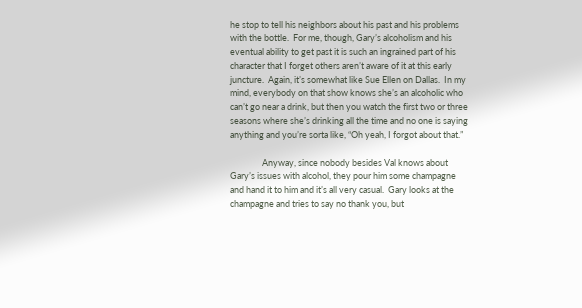he stop to tell his neighbors about his past and his problems with the bottle.  For me, though, Gary’s alcoholism and his eventual ability to get past it is such an ingrained part of his character that I forget others aren’t aware of it at this early juncture.  Again, it’s somewhat like Sue Ellen on Dallas.  In my mind, everybody on that show knows she’s an alcoholic who can’t go near a drink, but then you watch the first two or three seasons where she’s drinking all the time and no one is saying anything and you’re sorta like, “Oh yeah, I forgot about that.”

                Anyway, since nobody besides Val knows about Gary’s issues with alcohol, they pour him some champagne and hand it to him and it’s all very casual.  Gary looks at the champagne and tries to say no thank you, but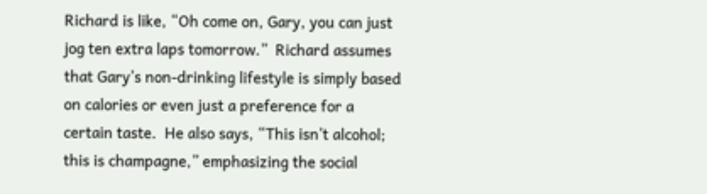Richard is like, “Oh come on, Gary, you can just jog ten extra laps tomorrow.”  Richard assumes that Gary’s non-drinking lifestyle is simply based on calories or even just a preference for a certain taste.  He also says, “This isn’t alcohol; this is champagne,” emphasizing the social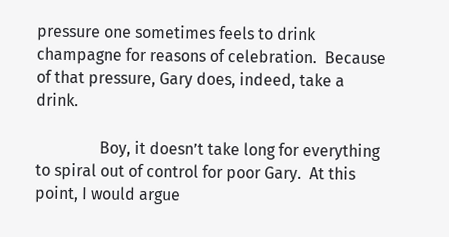pressure one sometimes feels to drink champagne for reasons of celebration.  Because of that pressure, Gary does, indeed, take a drink.

                Boy, it doesn’t take long for everything to spiral out of control for poor Gary.  At this point, I would argue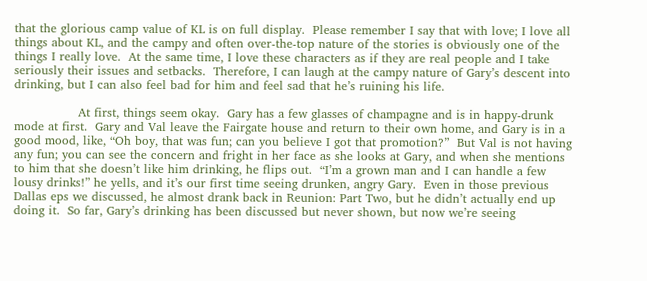that the glorious camp value of KL is on full display.  Please remember I say that with love; I love all things about KL, and the campy and often over-the-top nature of the stories is obviously one of the things I really love.  At the same time, I love these characters as if they are real people and I take seriously their issues and setbacks.  Therefore, I can laugh at the campy nature of Gary’s descent into drinking, but I can also feel bad for him and feel sad that he’s ruining his life.

                At first, things seem okay.  Gary has a few glasses of champagne and is in happy-drunk mode at first.  Gary and Val leave the Fairgate house and return to their own home, and Gary is in a good mood, like, “Oh boy, that was fun; can you believe I got that promotion?”  But Val is not having any fun; you can see the concern and fright in her face as she looks at Gary, and when she mentions to him that she doesn’t like him drinking, he flips out.  “I’m a grown man and I can handle a few lousy drinks!” he yells, and it’s our first time seeing drunken, angry Gary.  Even in those previous Dallas eps we discussed, he almost drank back in Reunion: Part Two, but he didn’t actually end up doing it.  So far, Gary’s drinking has been discussed but never shown, but now we’re seeing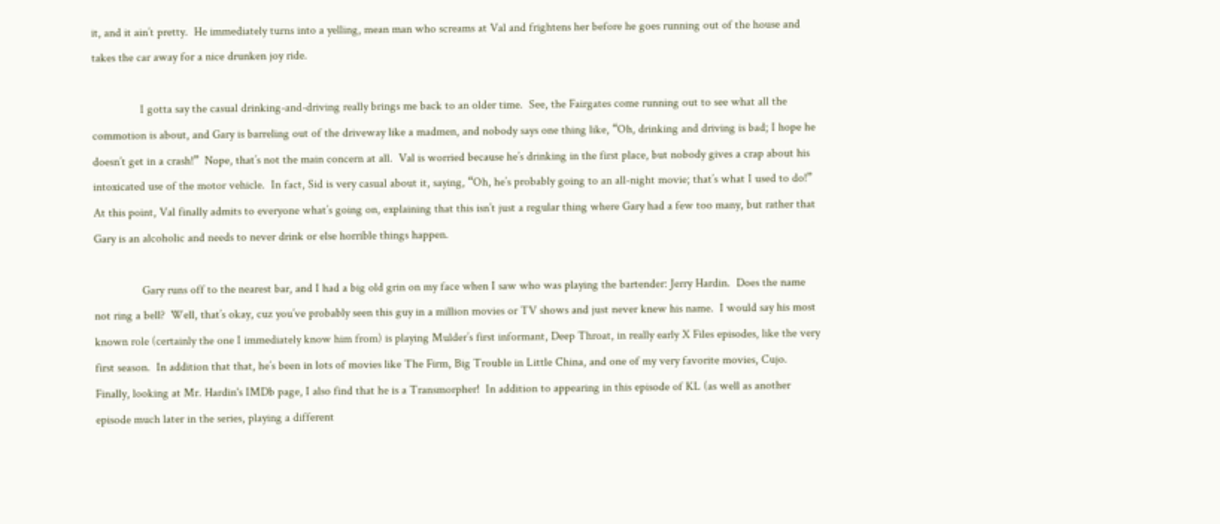it, and it ain’t pretty.  He immediately turns into a yelling, mean man who screams at Val and frightens her before he goes running out of the house and takes the car away for a nice drunken joy ride.

                I gotta say the casual drinking-and-driving really brings me back to an older time.  See, the Fairgates come running out to see what all the commotion is about, and Gary is barreling out of the driveway like a madmen, and nobody says one thing like, “Oh, drinking and driving is bad; I hope he doesn’t get in a crash!”  Nope, that’s not the main concern at all.  Val is worried because he’s drinking in the first place, but nobody gives a crap about his intoxicated use of the motor vehicle.  In fact, Sid is very casual about it, saying, “Oh, he’s probably going to an all-night movie; that’s what I used to do!”  At this point, Val finally admits to everyone what’s going on, explaining that this isn’t just a regular thing where Gary had a few too many, but rather that Gary is an alcoholic and needs to never drink or else horrible things happen.

                Gary runs off to the nearest bar, and I had a big old grin on my face when I saw who was playing the bartender: Jerry Hardin.  Does the name not ring a bell?  Well, that’s okay, cuz you’ve probably seen this guy in a million movies or TV shows and just never knew his name.  I would say his most known role (certainly the one I immediately know him from) is playing Mulder’s first informant, Deep Throat, in really early X Files episodes, like the very first season.  In addition that that, he’s been in lots of movies like The Firm, Big Trouble in Little China, and one of my very favorite movies, Cujo.  Finally, looking at Mr. Hardin's IMDb page, I also find that he is a Transmorpher!  In addition to appearing in this episode of KL (as well as another episode much later in the series, playing a different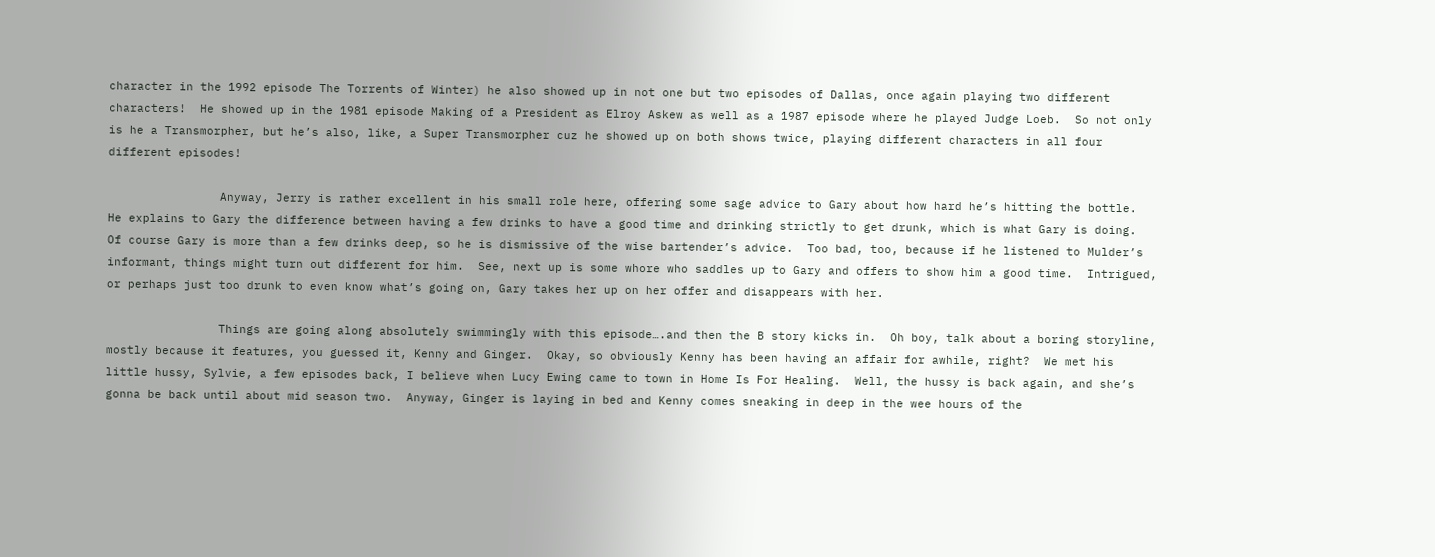character in the 1992 episode The Torrents of Winter) he also showed up in not one but two episodes of Dallas, once again playing two different characters!  He showed up in the 1981 episode Making of a President as Elroy Askew as well as a 1987 episode where he played Judge Loeb.  So not only is he a Transmorpher, but he’s also, like, a Super Transmorpher cuz he showed up on both shows twice, playing different characters in all four different episodes!

                Anyway, Jerry is rather excellent in his small role here, offering some sage advice to Gary about how hard he’s hitting the bottle.  He explains to Gary the difference between having a few drinks to have a good time and drinking strictly to get drunk, which is what Gary is doing.  Of course Gary is more than a few drinks deep, so he is dismissive of the wise bartender’s advice.  Too bad, too, because if he listened to Mulder’s informant, things might turn out different for him.  See, next up is some whore who saddles up to Gary and offers to show him a good time.  Intrigued, or perhaps just too drunk to even know what’s going on, Gary takes her up on her offer and disappears with her.

                Things are going along absolutely swimmingly with this episode….and then the B story kicks in.  Oh boy, talk about a boring storyline, mostly because it features, you guessed it, Kenny and Ginger.  Okay, so obviously Kenny has been having an affair for awhile, right?  We met his little hussy, Sylvie, a few episodes back, I believe when Lucy Ewing came to town in Home Is For Healing.  Well, the hussy is back again, and she’s gonna be back until about mid season two.  Anyway, Ginger is laying in bed and Kenny comes sneaking in deep in the wee hours of the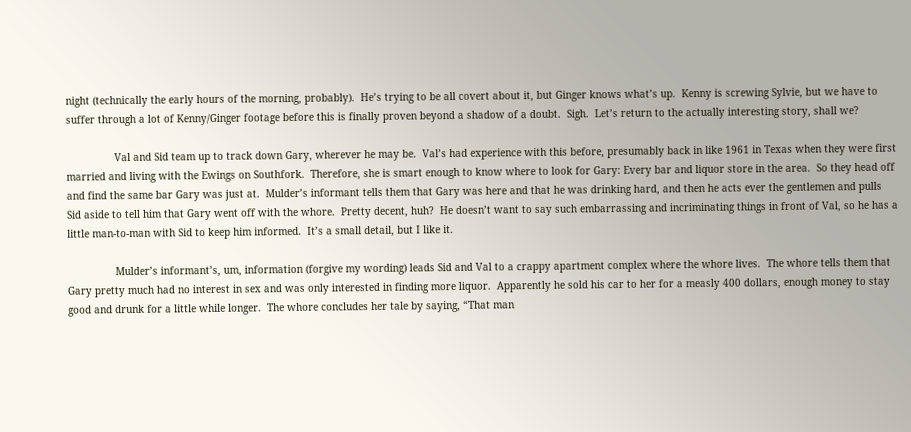night (technically the early hours of the morning, probably).  He’s trying to be all covert about it, but Ginger knows what’s up.  Kenny is screwing Sylvie, but we have to suffer through a lot of Kenny/Ginger footage before this is finally proven beyond a shadow of a doubt.  Sigh.  Let’s return to the actually interesting story, shall we?

                Val and Sid team up to track down Gary, wherever he may be.  Val’s had experience with this before, presumably back in like 1961 in Texas when they were first married and living with the Ewings on Southfork.  Therefore, she is smart enough to know where to look for Gary: Every bar and liquor store in the area.  So they head off and find the same bar Gary was just at.  Mulder’s informant tells them that Gary was here and that he was drinking hard, and then he acts ever the gentlemen and pulls Sid aside to tell him that Gary went off with the whore.  Pretty decent, huh?  He doesn’t want to say such embarrassing and incriminating things in front of Val, so he has a little man-to-man with Sid to keep him informed.  It’s a small detail, but I like it.

                Mulder’s informant’s, um, information (forgive my wording) leads Sid and Val to a crappy apartment complex where the whore lives.  The whore tells them that Gary pretty much had no interest in sex and was only interested in finding more liquor.  Apparently he sold his car to her for a measly 400 dollars, enough money to stay good and drunk for a little while longer.  The whore concludes her tale by saying, “That man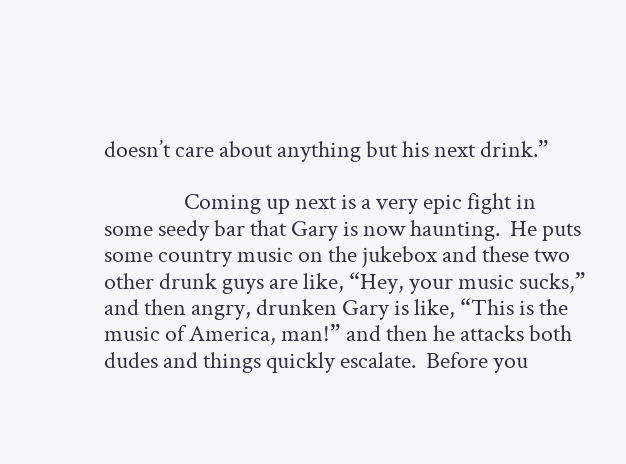doesn’t care about anything but his next drink.”

                Coming up next is a very epic fight in some seedy bar that Gary is now haunting.  He puts some country music on the jukebox and these two other drunk guys are like, “Hey, your music sucks,” and then angry, drunken Gary is like, “This is the music of America, man!” and then he attacks both dudes and things quickly escalate.  Before you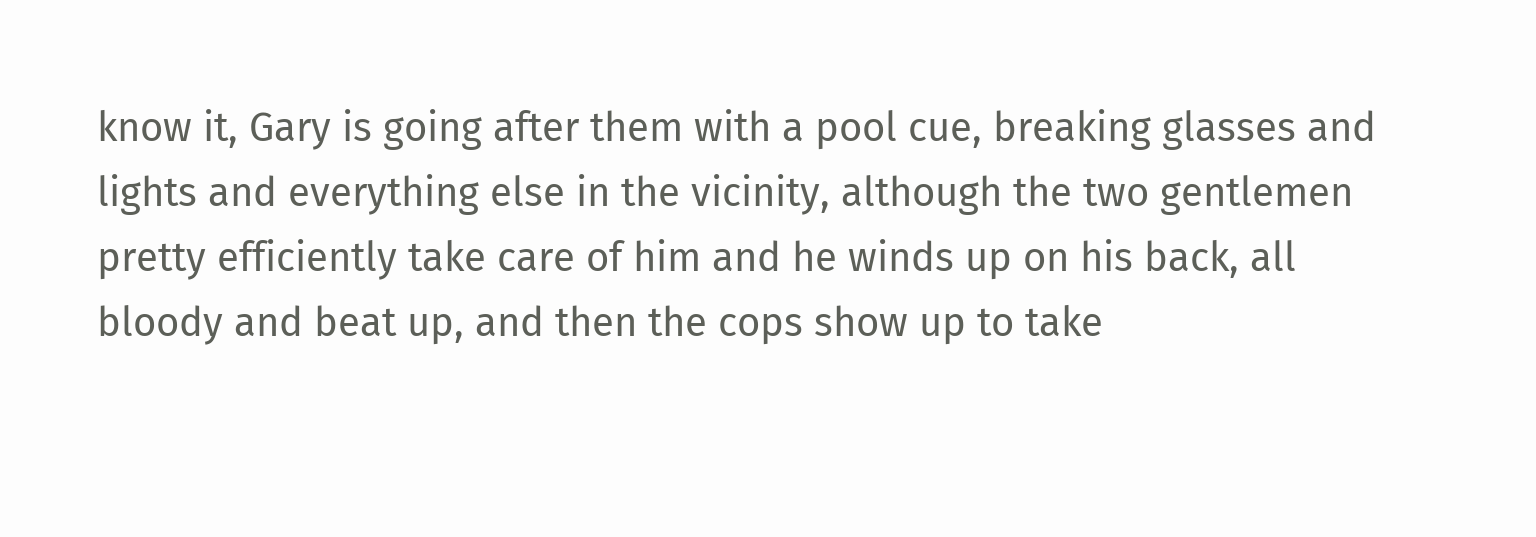know it, Gary is going after them with a pool cue, breaking glasses and lights and everything else in the vicinity, although the two gentlemen pretty efficiently take care of him and he winds up on his back, all bloody and beat up, and then the cops show up to take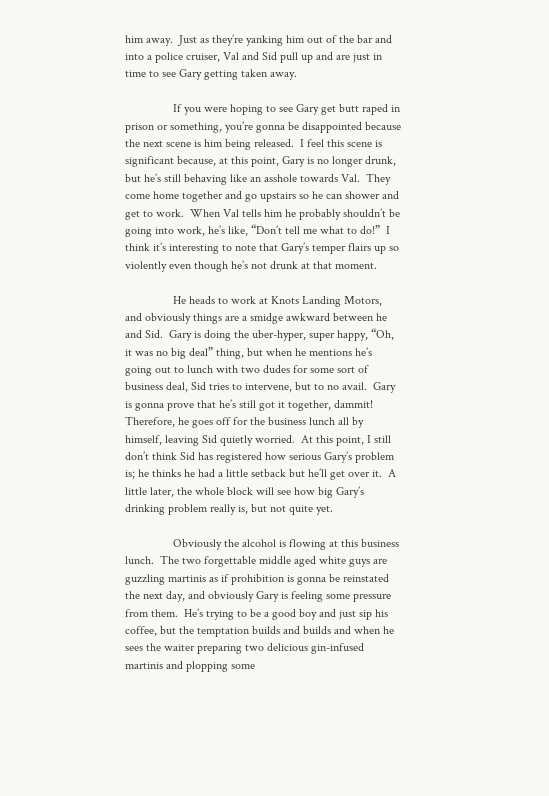him away.  Just as they’re yanking him out of the bar and into a police cruiser, Val and Sid pull up and are just in time to see Gary getting taken away.

                If you were hoping to see Gary get butt raped in prison or something, you’re gonna be disappointed because the next scene is him being released.  I feel this scene is significant because, at this point, Gary is no longer drunk, but he’s still behaving like an asshole towards Val.  They come home together and go upstairs so he can shower and get to work.  When Val tells him he probably shouldn’t be going into work, he’s like, “Don’t tell me what to do!”  I think it’s interesting to note that Gary’s temper flairs up so violently even though he’s not drunk at that moment.

                He heads to work at Knots Landing Motors, and obviously things are a smidge awkward between he and Sid.  Gary is doing the uber-hyper, super happy, “Oh, it was no big deal” thing, but when he mentions he’s going out to lunch with two dudes for some sort of business deal, Sid tries to intervene, but to no avail.  Gary is gonna prove that he’s still got it together, dammit!  Therefore, he goes off for the business lunch all by himself, leaving Sid quietly worried.  At this point, I still don’t think Sid has registered how serious Gary’s problem is; he thinks he had a little setback but he’ll get over it.  A little later, the whole block will see how big Gary’s drinking problem really is, but not quite yet.

                Obviously the alcohol is flowing at this business lunch.  The two forgettable middle aged white guys are guzzling martinis as if prohibition is gonna be reinstated the next day, and obviously Gary is feeling some pressure from them.  He’s trying to be a good boy and just sip his coffee, but the temptation builds and builds and when he sees the waiter preparing two delicious gin-infused martinis and plopping some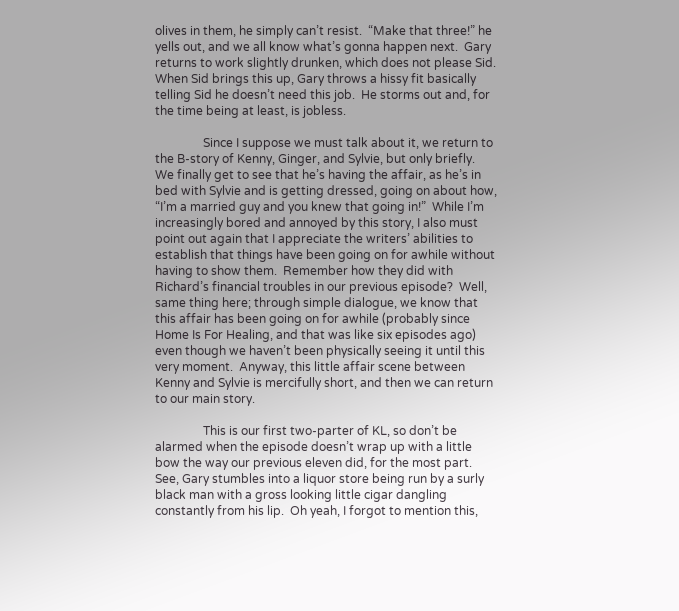olives in them, he simply can’t resist.  “Make that three!” he yells out, and we all know what’s gonna happen next.  Gary returns to work slightly drunken, which does not please Sid.  When Sid brings this up, Gary throws a hissy fit basically telling Sid he doesn’t need this job.  He storms out and, for the time being at least, is jobless.

                Since I suppose we must talk about it, we return to the B-story of Kenny, Ginger, and Sylvie, but only briefly.  We finally get to see that he’s having the affair, as he’s in bed with Sylvie and is getting dressed, going on about how, “I’m a married guy and you knew that going in!”  While I’m increasingly bored and annoyed by this story, I also must point out again that I appreciate the writers’ abilities to establish that things have been going on for awhile without having to show them.  Remember how they did with Richard’s financial troubles in our previous episode?  Well, same thing here; through simple dialogue, we know that this affair has been going on for awhile (probably since Home Is For Healing, and that was like six episodes ago) even though we haven’t been physically seeing it until this very moment.  Anyway, this little affair scene between Kenny and Sylvie is mercifully short, and then we can return to our main story.

                This is our first two-parter of KL, so don’t be alarmed when the episode doesn’t wrap up with a little bow the way our previous eleven did, for the most part.  See, Gary stumbles into a liquor store being run by a surly black man with a gross looking little cigar dangling constantly from his lip.  Oh yeah, I forgot to mention this,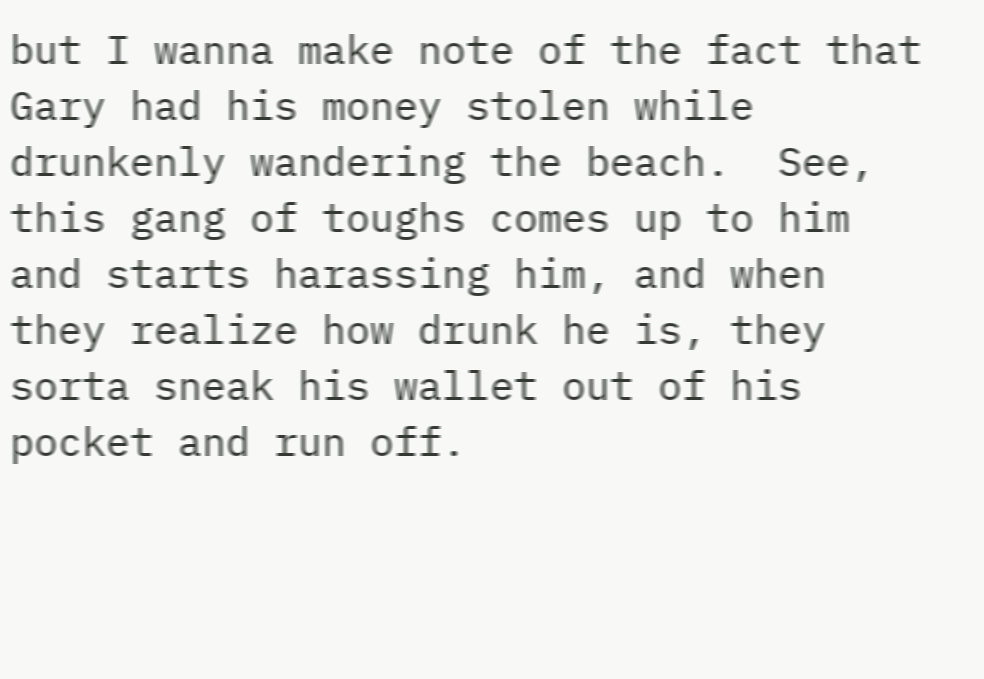but I wanna make note of the fact that Gary had his money stolen while drunkenly wandering the beach.  See, this gang of toughs comes up to him and starts harassing him, and when they realize how drunk he is, they sorta sneak his wallet out of his pocket and run off.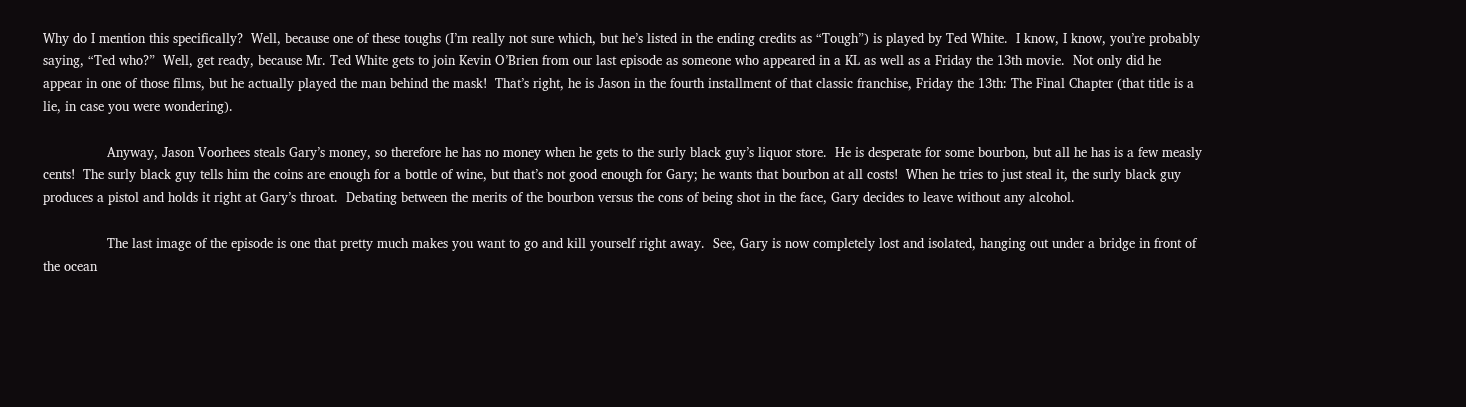Why do I mention this specifically?  Well, because one of these toughs (I’m really not sure which, but he’s listed in the ending credits as “Tough”) is played by Ted White.  I know, I know, you’re probably saying, “Ted who?”  Well, get ready, because Mr. Ted White gets to join Kevin O’Brien from our last episode as someone who appeared in a KL as well as a Friday the 13th movie.  Not only did he appear in one of those films, but he actually played the man behind the mask!  That’s right, he is Jason in the fourth installment of that classic franchise, Friday the 13th: The Final Chapter (that title is a lie, in case you were wondering).

                Anyway, Jason Voorhees steals Gary’s money, so therefore he has no money when he gets to the surly black guy’s liquor store.  He is desperate for some bourbon, but all he has is a few measly cents!  The surly black guy tells him the coins are enough for a bottle of wine, but that’s not good enough for Gary; he wants that bourbon at all costs!  When he tries to just steal it, the surly black guy produces a pistol and holds it right at Gary’s throat.  Debating between the merits of the bourbon versus the cons of being shot in the face, Gary decides to leave without any alcohol.

                The last image of the episode is one that pretty much makes you want to go and kill yourself right away.  See, Gary is now completely lost and isolated, hanging out under a bridge in front of the ocean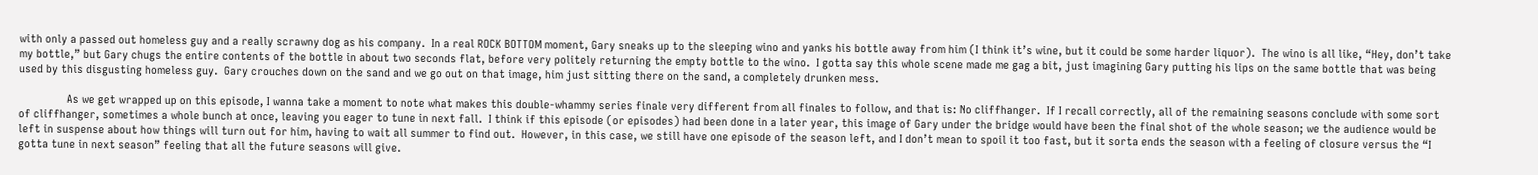with only a passed out homeless guy and a really scrawny dog as his company.  In a real ROCK BOTTOM moment, Gary sneaks up to the sleeping wino and yanks his bottle away from him (I think it’s wine, but it could be some harder liquor).  The wino is all like, “Hey, don’t take my bottle,” but Gary chugs the entire contents of the bottle in about two seconds flat, before very politely returning the empty bottle to the wino.  I gotta say this whole scene made me gag a bit, just imagining Gary putting his lips on the same bottle that was being used by this disgusting homeless guy.  Gary crouches down on the sand and we go out on that image, him just sitting there on the sand, a completely drunken mess.

                As we get wrapped up on this episode, I wanna take a moment to note what makes this double-whammy series finale very different from all finales to follow, and that is: No cliffhanger.  If I recall correctly, all of the remaining seasons conclude with some sort of cliffhanger, sometimes a whole bunch at once, leaving you eager to tune in next fall.  I think if this episode (or episodes) had been done in a later year, this image of Gary under the bridge would have been the final shot of the whole season; we the audience would be left in suspense about how things will turn out for him, having to wait all summer to find out.  However, in this case, we still have one episode of the season left, and I don’t mean to spoil it too fast, but it sorta ends the season with a feeling of closure versus the “I gotta tune in next season” feeling that all the future seasons will give.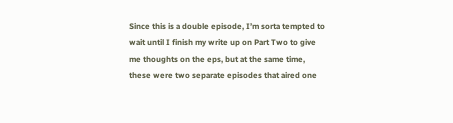Since this is a double episode, I’m sorta tempted to wait until I finish my write up on Part Two to give me thoughts on the eps, but at the same time, these were two separate episodes that aired one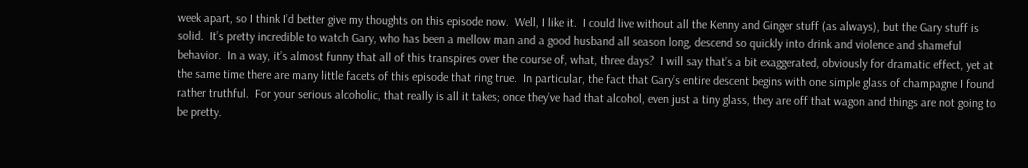week apart, so I think I’d better give my thoughts on this episode now.  Well, I like it.  I could live without all the Kenny and Ginger stuff (as always), but the Gary stuff is solid.  It’s pretty incredible to watch Gary, who has been a mellow man and a good husband all season long, descend so quickly into drink and violence and shameful behavior.  In a way, it’s almost funny that all of this transpires over the course of, what, three days?  I will say that’s a bit exaggerated, obviously for dramatic effect, yet at the same time there are many little facets of this episode that ring true.  In particular, the fact that Gary’s entire descent begins with one simple glass of champagne I found rather truthful.  For your serious alcoholic, that really is all it takes; once they’ve had that alcohol, even just a tiny glass, they are off that wagon and things are not going to be pretty.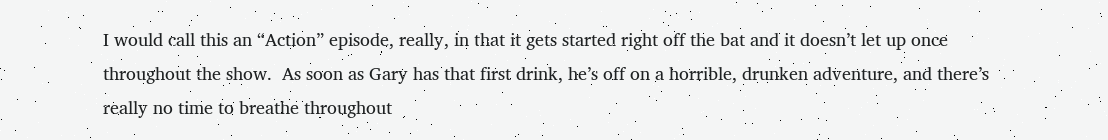I would call this an “Action” episode, really, in that it gets started right off the bat and it doesn’t let up once throughout the show.  As soon as Gary has that first drink, he’s off on a horrible, drunken adventure, and there’s really no time to breathe throughout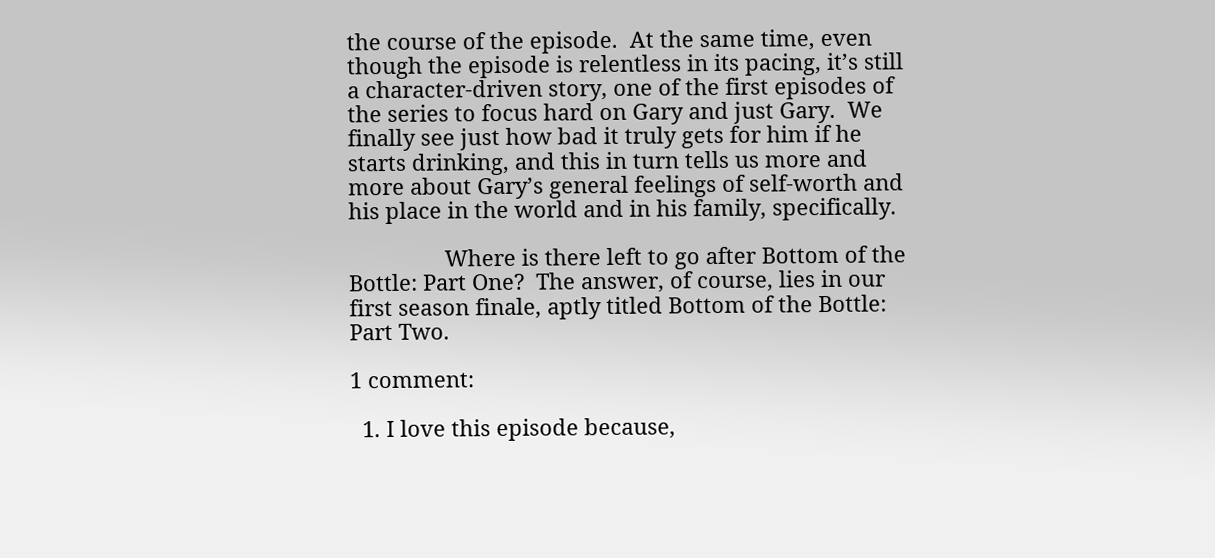the course of the episode.  At the same time, even though the episode is relentless in its pacing, it’s still a character-driven story, one of the first episodes of the series to focus hard on Gary and just Gary.  We finally see just how bad it truly gets for him if he starts drinking, and this in turn tells us more and more about Gary’s general feelings of self-worth and his place in the world and in his family, specifically.

                Where is there left to go after Bottom of the Bottle: Part One?  The answer, of course, lies in our first season finale, aptly titled Bottom of the Bottle: Part Two.

1 comment:

  1. I love this episode because,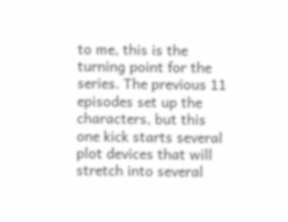to me, this is the turning point for the series. The previous 11 episodes set up the characters, but this one kick starts several plot devices that will stretch into several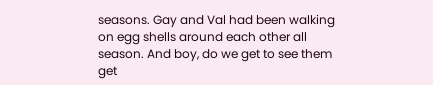seasons. Gay and Val had been walking on egg shells around each other all season. And boy, do we get to see them get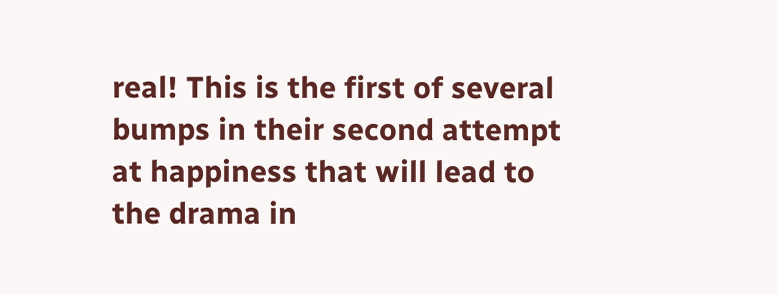real! This is the first of several bumps in their second attempt at happiness that will lead to the drama in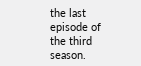the last episode of the third season.